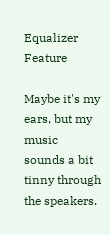Equalizer Feature

Maybe it's my ears, but my music sounds a bit tinny through the speakers.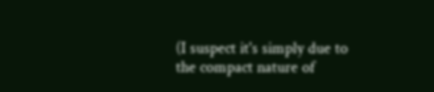(I suspect it's simply due to the compact nature of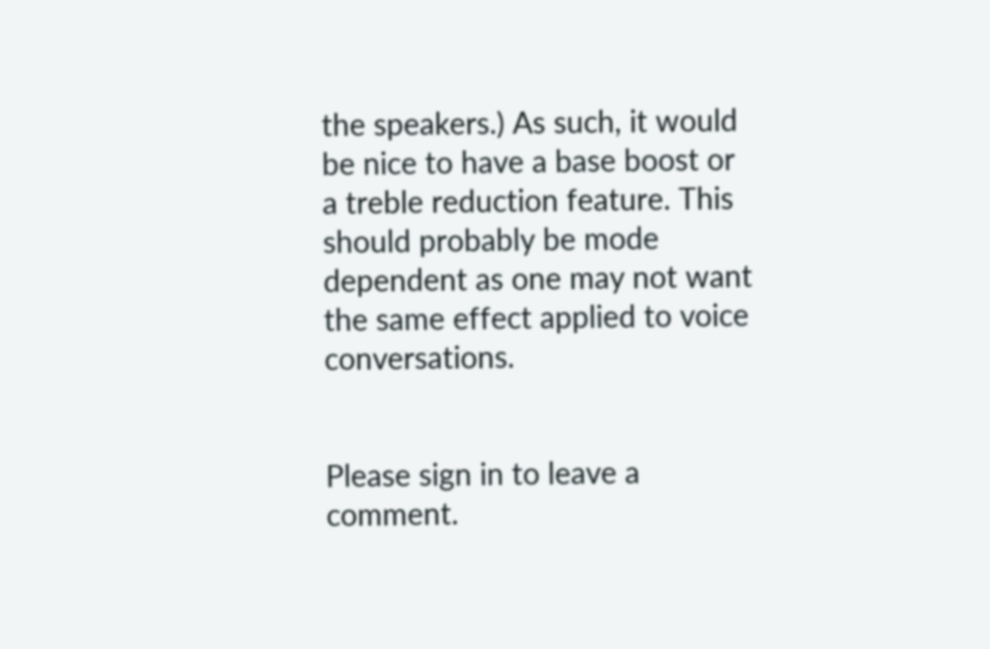the speakers.) As such, it would be nice to have a base boost or a treble reduction feature. This should probably be mode dependent as one may not want the same effect applied to voice conversations.


Please sign in to leave a comment.